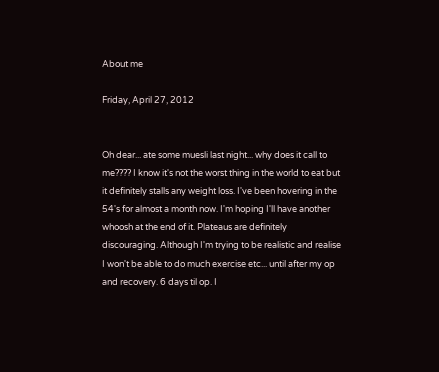About me

Friday, April 27, 2012


Oh dear... ate some muesli last night... why does it call to me???? I know it's not the worst thing in the world to eat but it definitely stalls any weight loss. I've been hovering in the 54's for almost a month now. I'm hoping I'll have another whoosh at the end of it. Plateaus are definitely discouraging. Although I'm trying to be realistic and realise I won't be able to do much exercise etc... until after my op and recovery. 6 days til op. I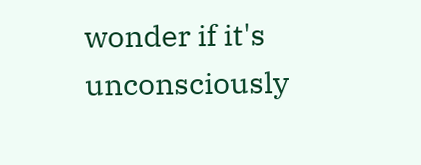wonder if it's unconsciously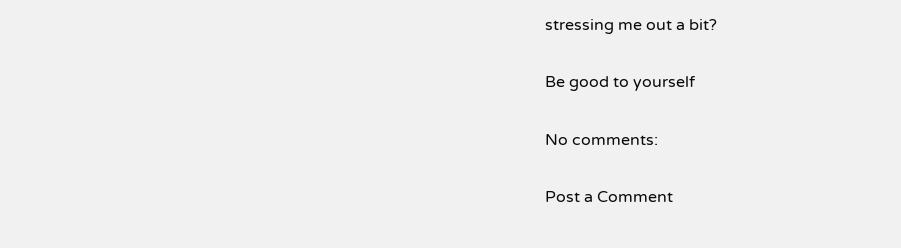stressing me out a bit?

Be good to yourself

No comments:

Post a Comment